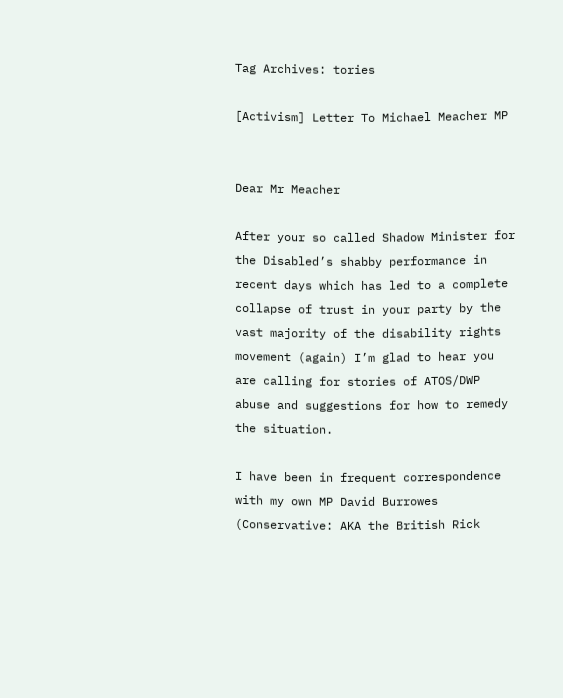Tag Archives: tories

[Activism] Letter To Michael Meacher MP


Dear Mr Meacher

After your so called Shadow Minister for the Disabled’s shabby performance in recent days which has led to a complete collapse of trust in your party by the vast majority of the disability rights movement (again) I’m glad to hear you are calling for stories of ATOS/DWP abuse and suggestions for how to remedy the situation.

I have been in frequent correspondence with my own MP David Burrowes (Conservative: AKA the British Rick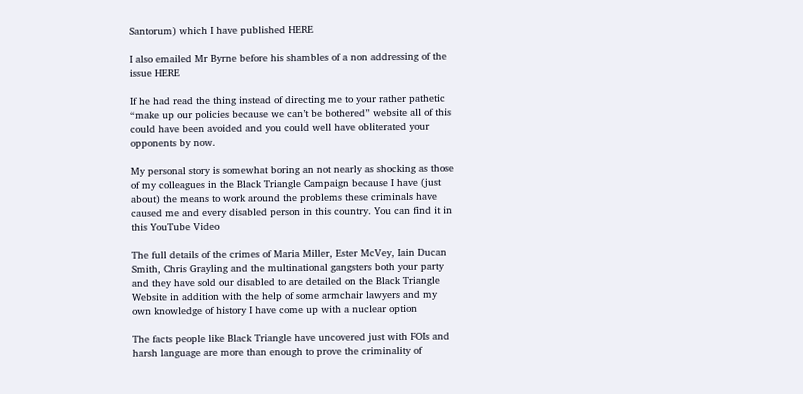Santorum) which I have published HERE

I also emailed Mr Byrne before his shambles of a non addressing of the issue HERE

If he had read the thing instead of directing me to your rather pathetic “make up our policies because we can’t be bothered” website all of this could have been avoided and you could well have obliterated your opponents by now.

My personal story is somewhat boring an not nearly as shocking as those of my colleagues in the Black Triangle Campaign because I have (just about) the means to work around the problems these criminals have caused me and every disabled person in this country. You can find it in this YouTube Video

The full details of the crimes of Maria Miller, Ester McVey, Iain Ducan Smith, Chris Grayling and the multinational gangsters both your party and they have sold our disabled to are detailed on the Black Triangle Website in addition with the help of some armchair lawyers and my own knowledge of history I have come up with a nuclear option

The facts people like Black Triangle have uncovered just with FOIs and harsh language are more than enough to prove the criminality of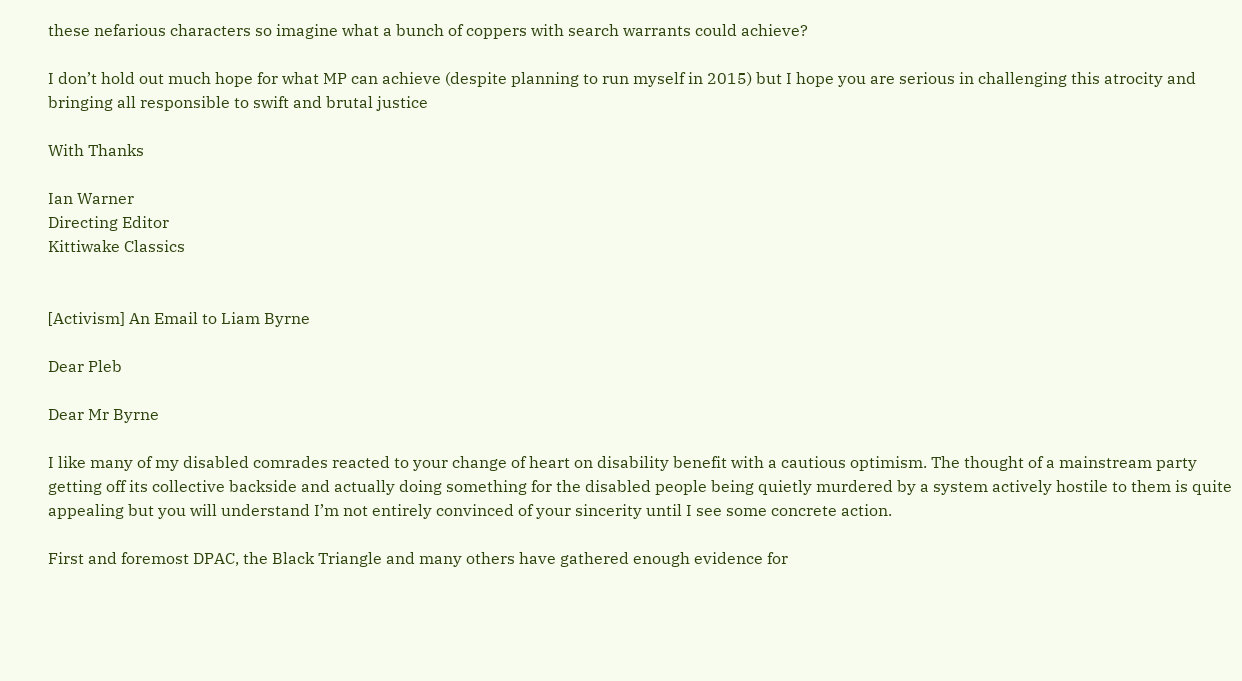these nefarious characters so imagine what a bunch of coppers with search warrants could achieve?

I don’t hold out much hope for what MP can achieve (despite planning to run myself in 2015) but I hope you are serious in challenging this atrocity and bringing all responsible to swift and brutal justice

With Thanks

Ian Warner
Directing Editor
Kittiwake Classics


[Activism] An Email to Liam Byrne

Dear Pleb

Dear Mr Byrne

I like many of my disabled comrades reacted to your change of heart on disability benefit with a cautious optimism. The thought of a mainstream party getting off its collective backside and actually doing something for the disabled people being quietly murdered by a system actively hostile to them is quite appealing but you will understand I’m not entirely convinced of your sincerity until I see some concrete action.

First and foremost DPAC, the Black Triangle and many others have gathered enough evidence for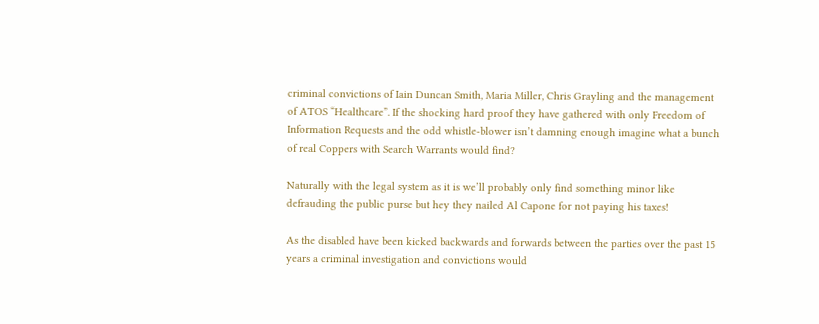criminal convictions of Iain Duncan Smith, Maria Miller, Chris Grayling and the management of ATOS “Healthcare”. If the shocking hard proof they have gathered with only Freedom of Information Requests and the odd whistle-blower isn’t damning enough imagine what a bunch of real Coppers with Search Warrants would find?

Naturally with the legal system as it is we’ll probably only find something minor like defrauding the public purse but hey they nailed Al Capone for not paying his taxes!

As the disabled have been kicked backwards and forwards between the parties over the past 15 years a criminal investigation and convictions would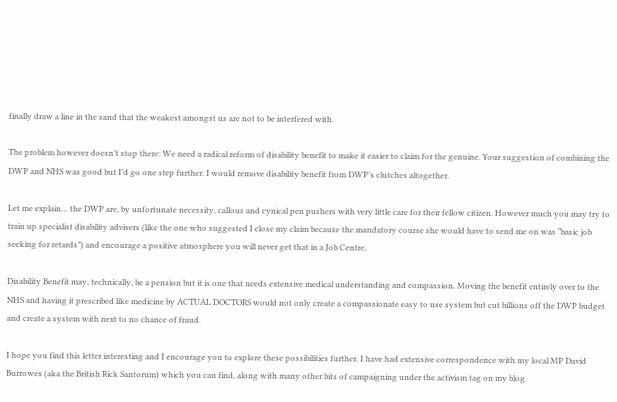finally draw a line in the sand that the weakest amongst us are not to be interfered with.

The problem however doesn’t stop there: We need a radical reform of disability benefit to make it easier to claim for the genuine. Your suggestion of combining the DWP and NHS was good but I’d go one step further. I would remove disability benefit from DWP’s clutches altogether.

Let me explain… the DWP are, by unfortunate necessity, callous and cynical pen pushers with very little care for their fellow citizen. However much you may try to train up specialist disability advisers (like the one who suggested I close my claim because the mandatory course she would have to send me on was “basic job seeking for retards”) and encourage a positive atmosphere you will never get that in a Job Centre.

Disability Benefit may, technically, be a pension but it is one that needs extensive medical understanding and compassion. Moving the benefit entirely over to the NHS and having it prescribed like medicine by ACTUAL DOCTORS would not only create a compassionate easy to use system but cut billions off the DWP budget and create a system with next to no chance of fraud.

I hope you find this letter interesting and I encourage you to explore these possibilities further. I have had extensive correspondence with my local MP David Burrowes (aka the British Rick Santorum) which you can find, along with many other bits of campaigning under the activism tag on my blog.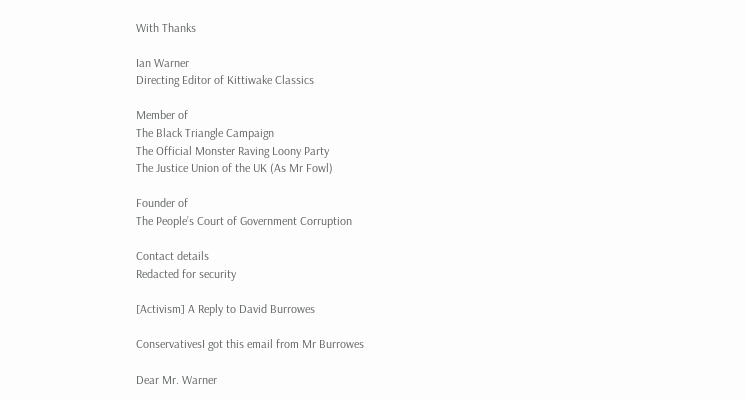With Thanks

Ian Warner
Directing Editor of Kittiwake Classics

Member of
The Black Triangle Campaign
The Official Monster Raving Loony Party
The Justice Union of the UK (As Mr Fowl)

Founder of
The People’s Court of Government Corruption

Contact details
Redacted for security

[Activism] A Reply to David Burrowes

ConservativesI got this email from Mr Burrowes

Dear Mr. Warner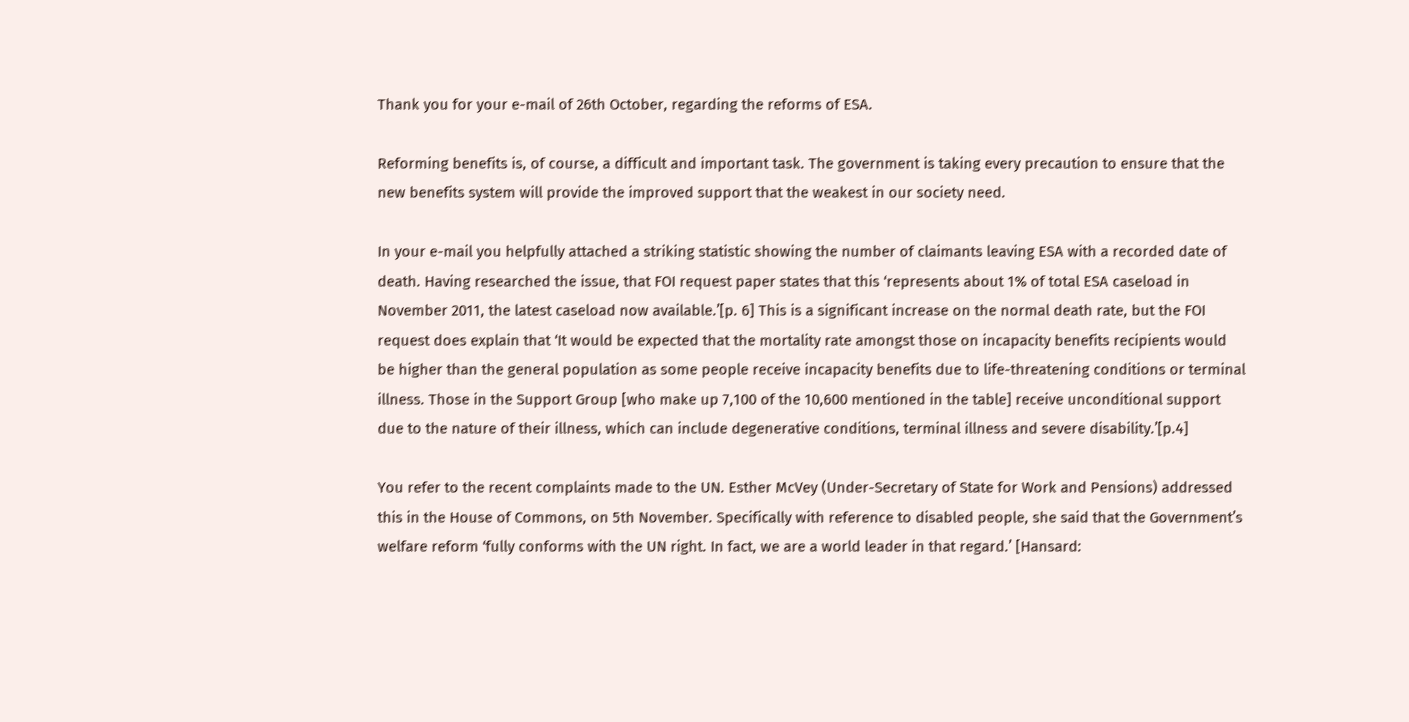Thank you for your e-mail of 26th October, regarding the reforms of ESA.

Reforming benefits is, of course, a difficult and important task. The government is taking every precaution to ensure that the new benefits system will provide the improved support that the weakest in our society need.

In your e-mail you helpfully attached a striking statistic showing the number of claimants leaving ESA with a recorded date of death. Having researched the issue, that FOI request paper states that this ‘represents about 1% of total ESA caseload in November 2011, the latest caseload now available.’[p. 6] This is a significant increase on the normal death rate, but the FOI request does explain that ‘It would be expected that the mortality rate amongst those on incapacity benefits recipients would be higher than the general population as some people receive incapacity benefits due to life-threatening conditions or terminal illness. Those in the Support Group [who make up 7,100 of the 10,600 mentioned in the table] receive unconditional support due to the nature of their illness, which can include degenerative conditions, terminal illness and severe disability.’[p.4]

You refer to the recent complaints made to the UN. Esther McVey (Under-Secretary of State for Work and Pensions) addressed this in the House of Commons, on 5th November. Specifically with reference to disabled people, she said that the Government’s welfare reform ‘fully conforms with the UN right. In fact, we are a world leader in that regard.’ [Hansard: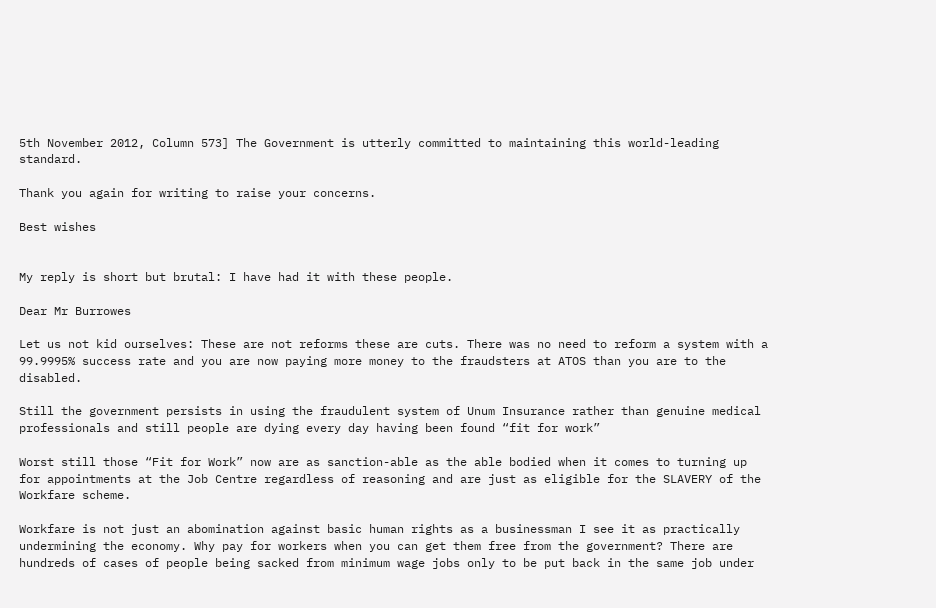5th November 2012, Column 573] The Government is utterly committed to maintaining this world-leading standard.

Thank you again for writing to raise your concerns.

Best wishes


My reply is short but brutal: I have had it with these people.

Dear Mr Burrowes

Let us not kid ourselves: These are not reforms these are cuts. There was no need to reform a system with a 99.9995% success rate and you are now paying more money to the fraudsters at ATOS than you are to the disabled.

Still the government persists in using the fraudulent system of Unum Insurance rather than genuine medical professionals and still people are dying every day having been found “fit for work”

Worst still those “Fit for Work” now are as sanction-able as the able bodied when it comes to turning up for appointments at the Job Centre regardless of reasoning and are just as eligible for the SLAVERY of the Workfare scheme.

Workfare is not just an abomination against basic human rights as a businessman I see it as practically undermining the economy. Why pay for workers when you can get them free from the government? There are hundreds of cases of people being sacked from minimum wage jobs only to be put back in the same job under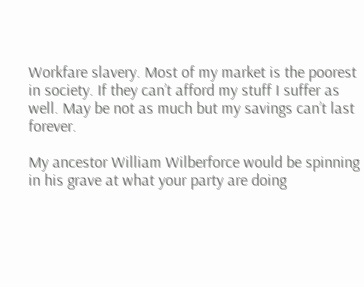Workfare slavery. Most of my market is the poorest in society. If they can’t afford my stuff I suffer as well. May be not as much but my savings can’t last forever.

My ancestor William Wilberforce would be spinning in his grave at what your party are doing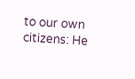to our own citizens: He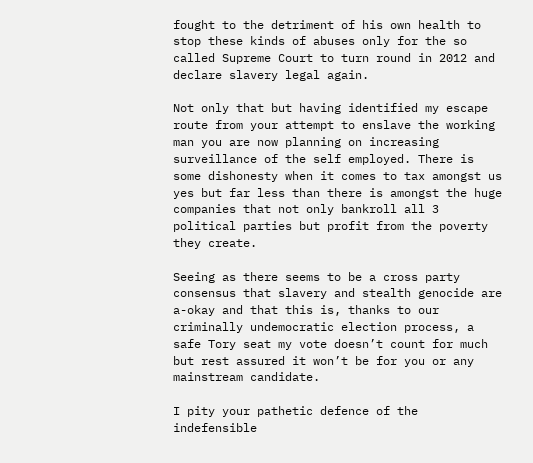fought to the detriment of his own health to stop these kinds of abuses only for the so called Supreme Court to turn round in 2012 and declare slavery legal again.

Not only that but having identified my escape route from your attempt to enslave the working man you are now planning on increasing surveillance of the self employed. There is some dishonesty when it comes to tax amongst us yes but far less than there is amongst the huge companies that not only bankroll all 3 political parties but profit from the poverty they create.

Seeing as there seems to be a cross party consensus that slavery and stealth genocide are a-okay and that this is, thanks to our criminally undemocratic election process, a safe Tory seat my vote doesn’t count for much but rest assured it won’t be for you or any mainstream candidate.

I pity your pathetic defence of the indefensible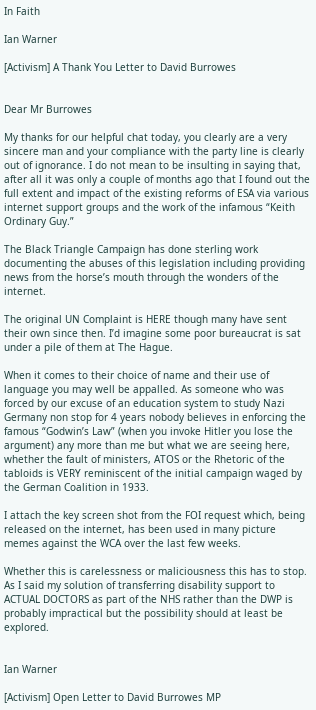In Faith

Ian Warner

[Activism] A Thank You Letter to David Burrowes


Dear Mr Burrowes

My thanks for our helpful chat today, you clearly are a very sincere man and your compliance with the party line is clearly out of ignorance. I do not mean to be insulting in saying that, after all it was only a couple of months ago that I found out the full extent and impact of the existing reforms of ESA via various internet support groups and the work of the infamous “Keith Ordinary Guy.”

The Black Triangle Campaign has done sterling work documenting the abuses of this legislation including providing news from the horse’s mouth through the wonders of the internet.

The original UN Complaint is HERE though many have sent their own since then. I’d imagine some poor bureaucrat is sat under a pile of them at The Hague.

When it comes to their choice of name and their use of language you may well be appalled. As someone who was forced by our excuse of an education system to study Nazi Germany non stop for 4 years nobody believes in enforcing the famous “Godwin’s Law” (when you invoke Hitler you lose the argument) any more than me but what we are seeing here, whether the fault of ministers, ATOS or the Rhetoric of the tabloids is VERY reminiscent of the initial campaign waged by the German Coalition in 1933.

I attach the key screen shot from the FOI request which, being released on the internet, has been used in many picture memes against the WCA over the last few weeks.

Whether this is carelessness or maliciousness this has to stop. As I said my solution of transferring disability support to ACTUAL DOCTORS as part of the NHS rather than the DWP is probably impractical but the possibility should at least be explored.


Ian Warner

[Activism] Open Letter to David Burrowes MP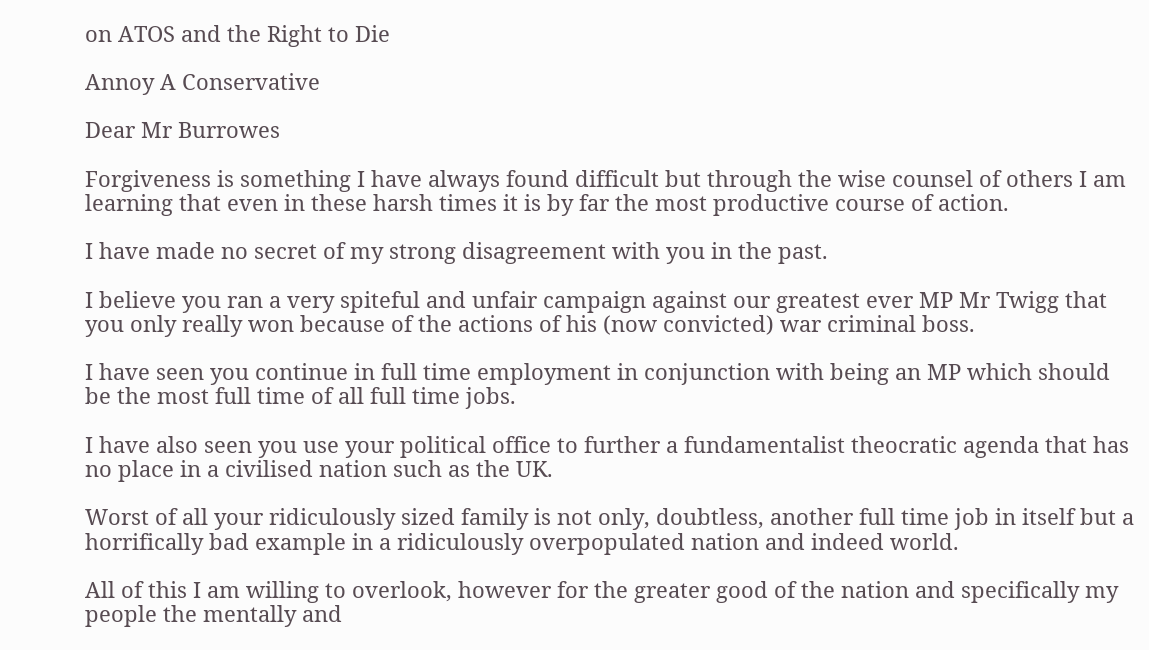on ATOS and the Right to Die

Annoy A Conservative

Dear Mr Burrowes

Forgiveness is something I have always found difficult but through the wise counsel of others I am learning that even in these harsh times it is by far the most productive course of action.

I have made no secret of my strong disagreement with you in the past.

I believe you ran a very spiteful and unfair campaign against our greatest ever MP Mr Twigg that you only really won because of the actions of his (now convicted) war criminal boss.

I have seen you continue in full time employment in conjunction with being an MP which should be the most full time of all full time jobs.

I have also seen you use your political office to further a fundamentalist theocratic agenda that has no place in a civilised nation such as the UK.

Worst of all your ridiculously sized family is not only, doubtless, another full time job in itself but a horrifically bad example in a ridiculously overpopulated nation and indeed world.

All of this I am willing to overlook, however for the greater good of the nation and specifically my people the mentally and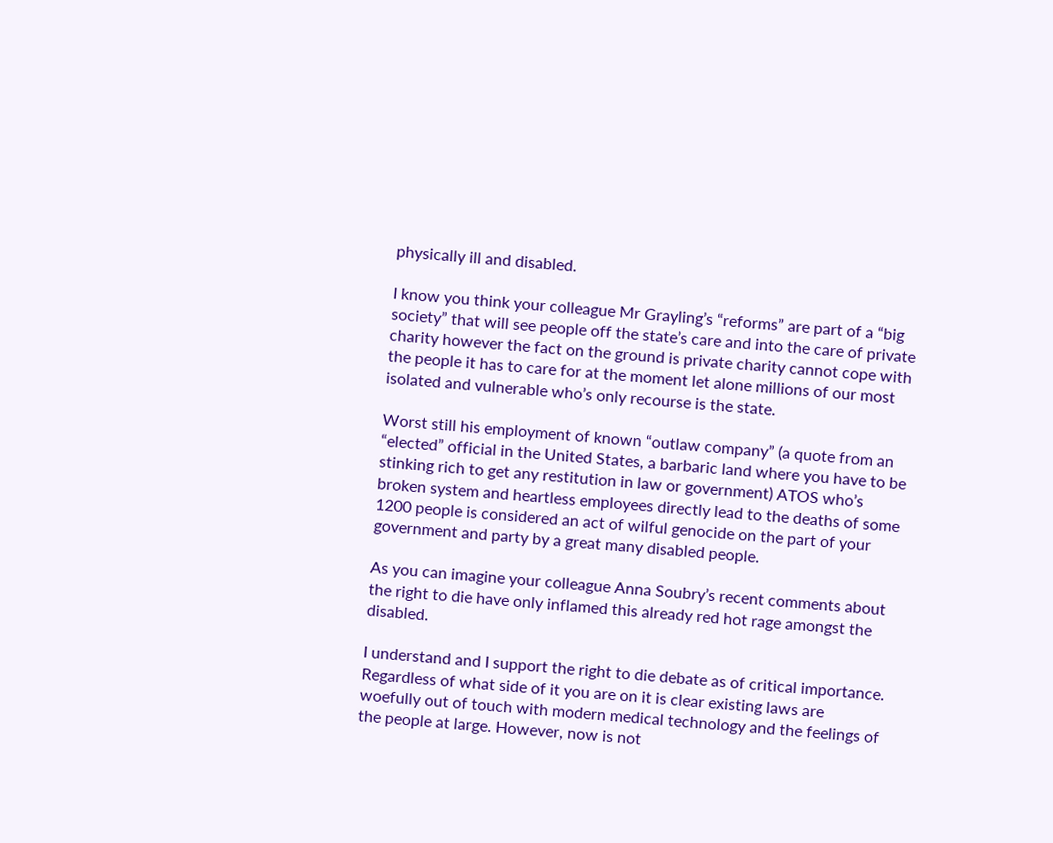physically ill and disabled.

I know you think your colleague Mr Grayling’s “reforms” are part of a “big society” that will see people off the state’s care and into the care of private charity however the fact on the ground is private charity cannot cope with the people it has to care for at the moment let alone millions of our most isolated and vulnerable who’s only recourse is the state.

Worst still his employment of known “outlaw company” (a quote from an “elected” official in the United States, a barbaric land where you have to be stinking rich to get any restitution in law or government) ATOS who’s broken system and heartless employees directly lead to the deaths of some 1200 people is considered an act of wilful genocide on the part of your government and party by a great many disabled people.

As you can imagine your colleague Anna Soubry’s recent comments about the right to die have only inflamed this already red hot rage amongst the disabled.

I understand and I support the right to die debate as of critical importance. Regardless of what side of it you are on it is clear existing laws are woefully out of touch with modern medical technology and the feelings of the people at large. However, now is not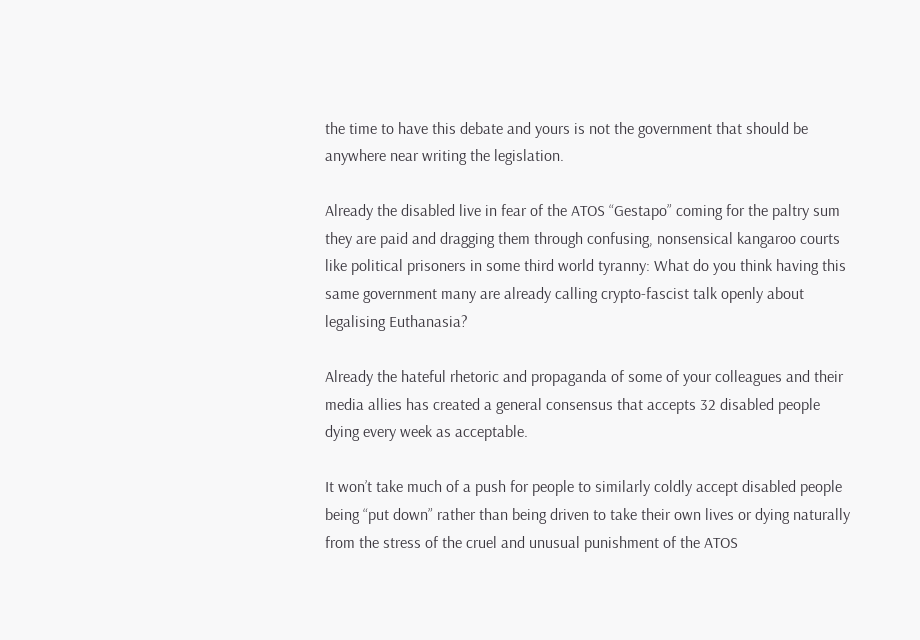the time to have this debate and yours is not the government that should be anywhere near writing the legislation.

Already the disabled live in fear of the ATOS “Gestapo” coming for the paltry sum they are paid and dragging them through confusing, nonsensical kangaroo courts like political prisoners in some third world tyranny: What do you think having this same government many are already calling crypto-fascist talk openly about legalising Euthanasia?

Already the hateful rhetoric and propaganda of some of your colleagues and their media allies has created a general consensus that accepts 32 disabled people dying every week as acceptable.

It won’t take much of a push for people to similarly coldly accept disabled people being “put down” rather than being driven to take their own lives or dying naturally from the stress of the cruel and unusual punishment of the ATOS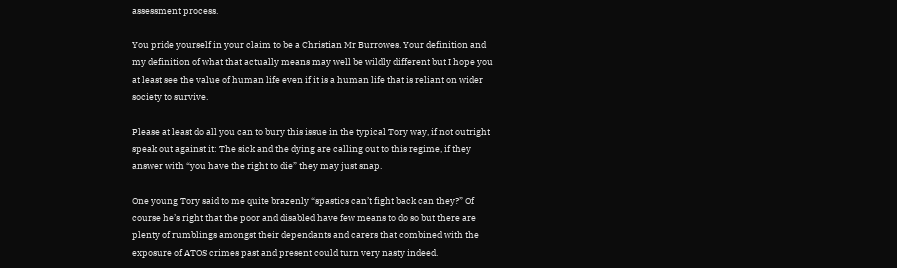assessment process.

You pride yourself in your claim to be a Christian Mr Burrowes. Your definition and my definition of what that actually means may well be wildly different but I hope you at least see the value of human life even if it is a human life that is reliant on wider society to survive.

Please at least do all you can to bury this issue in the typical Tory way, if not outright speak out against it: The sick and the dying are calling out to this regime, if they answer with “you have the right to die” they may just snap.

One young Tory said to me quite brazenly “spastics can’t fight back can they?” Of course he’s right that the poor and disabled have few means to do so but there are plenty of rumblings amongst their dependants and carers that combined with the exposure of ATOS crimes past and present could turn very nasty indeed.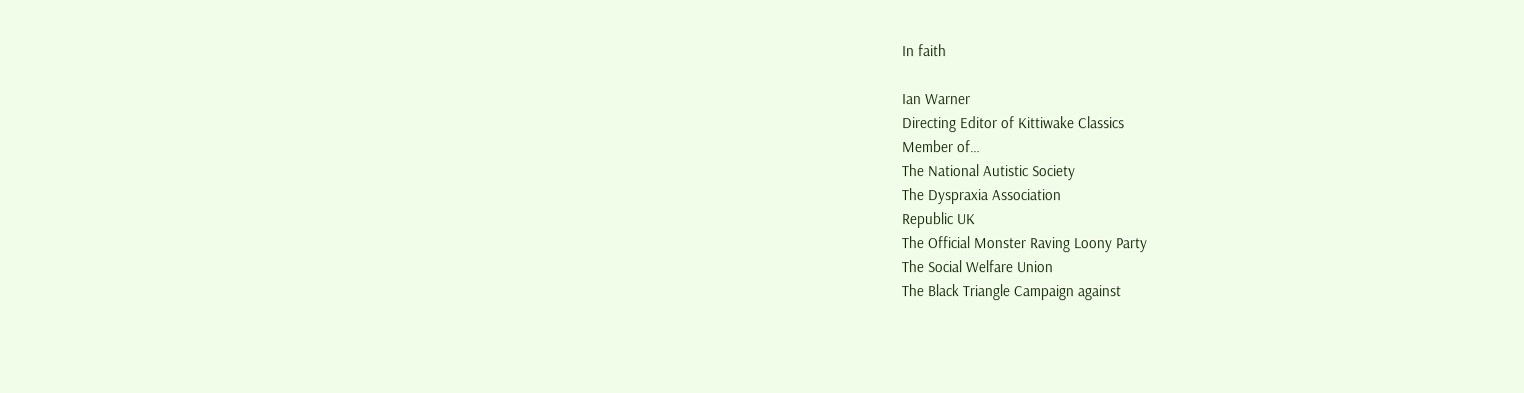In faith

Ian Warner
Directing Editor of Kittiwake Classics
Member of…
The National Autistic Society
The Dyspraxia Association
Republic UK
The Official Monster Raving Loony Party
The Social Welfare Union
The Black Triangle Campaign against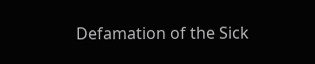Defamation of the Sick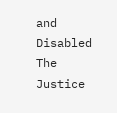and Disabled
The Justice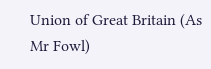Union of Great Britain (As Mr Fowl)